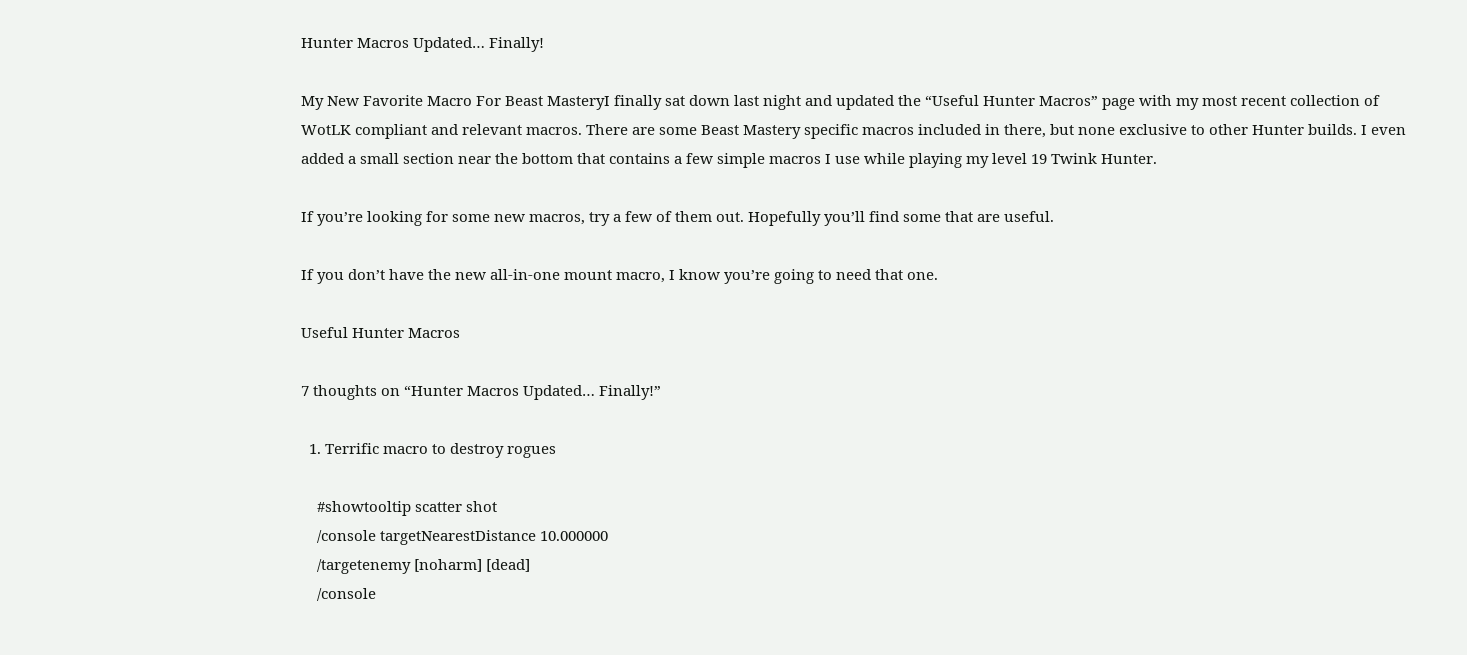Hunter Macros Updated… Finally!

My New Favorite Macro For Beast MasteryI finally sat down last night and updated the “Useful Hunter Macros” page with my most recent collection of WotLK compliant and relevant macros. There are some Beast Mastery specific macros included in there, but none exclusive to other Hunter builds. I even added a small section near the bottom that contains a few simple macros I use while playing my level 19 Twink Hunter.

If you’re looking for some new macros, try a few of them out. Hopefully you’ll find some that are useful.

If you don’t have the new all-in-one mount macro, I know you’re going to need that one.

Useful Hunter Macros

7 thoughts on “Hunter Macros Updated… Finally!”

  1. Terrific macro to destroy rogues

    #showtooltip scatter shot
    /console targetNearestDistance 10.000000
    /targetenemy [noharm] [dead]
    /console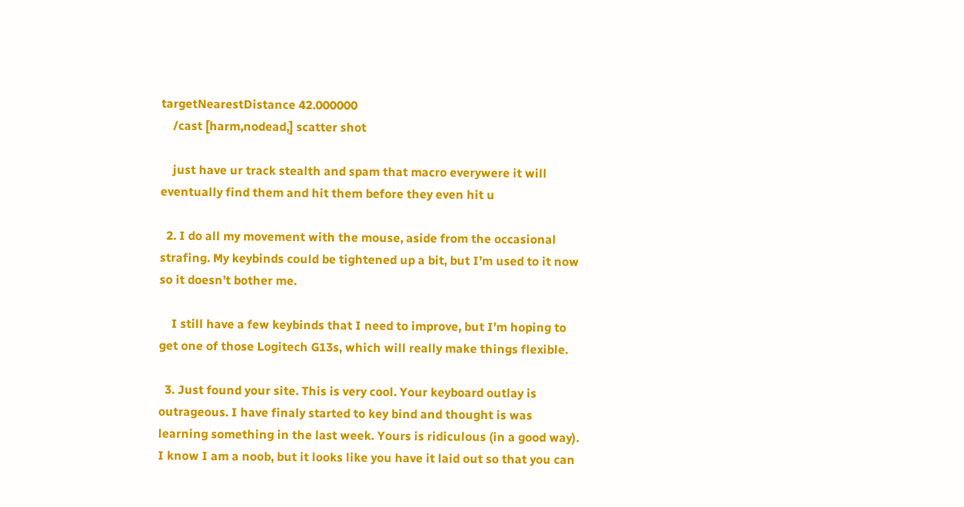targetNearestDistance 42.000000
    /cast [harm,nodead,] scatter shot

    just have ur track stealth and spam that macro everywere it will eventually find them and hit them before they even hit u

  2. I do all my movement with the mouse, aside from the occasional strafing. My keybinds could be tightened up a bit, but I’m used to it now so it doesn’t bother me.

    I still have a few keybinds that I need to improve, but I’m hoping to get one of those Logitech G13s, which will really make things flexible.

  3. Just found your site. This is very cool. Your keyboard outlay is outrageous. I have finaly started to key bind and thought is was learning something in the last week. Yours is ridiculous (in a good way). I know I am a noob, but it looks like you have it laid out so that you can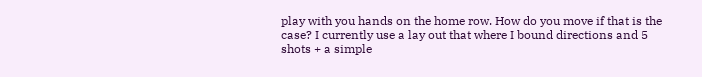play with you hands on the home row. How do you move if that is the case? I currently use a lay out that where I bound directions and 5 shots + a simple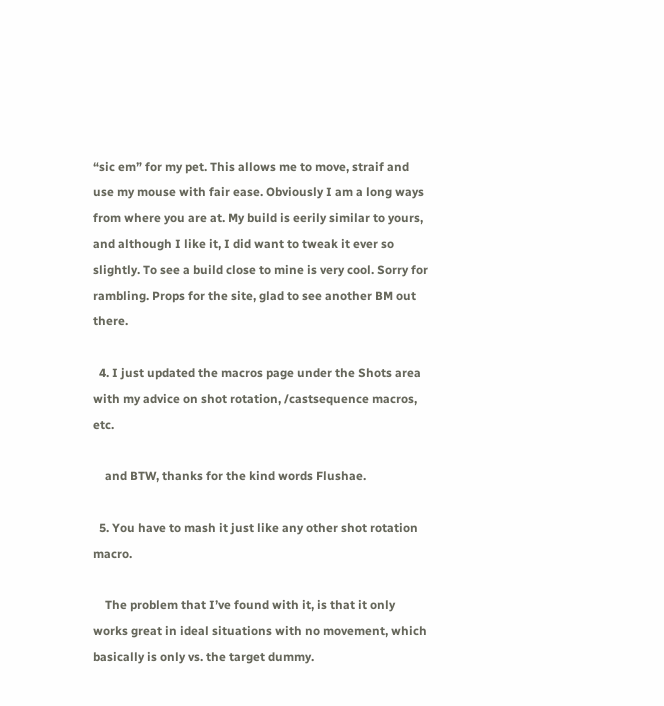“sic em” for my pet. This allows me to move, straif and use my mouse with fair ease. Obviously I am a long ways from where you are at. My build is eerily similar to yours, and although I like it, I did want to tweak it ever so slightly. To see a build close to mine is very cool. Sorry for rambling. Props for the site, glad to see another BM out there.

  4. I just updated the macros page under the Shots area with my advice on shot rotation, /castsequence macros, etc.

    and BTW, thanks for the kind words Flushae.

  5. You have to mash it just like any other shot rotation macro.

    The problem that I’ve found with it, is that it only works great in ideal situations with no movement, which basically is only vs. the target dummy.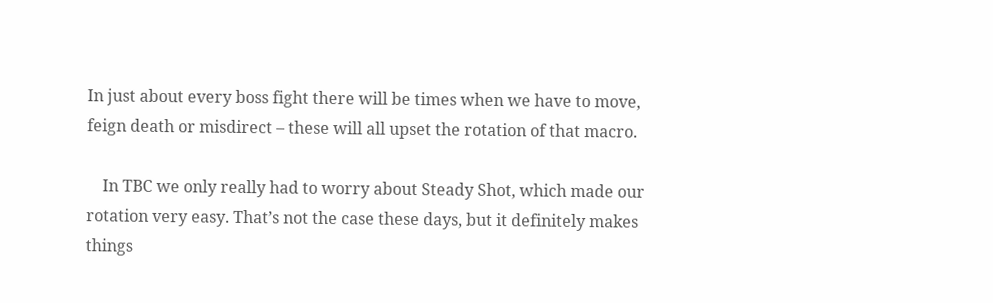In just about every boss fight there will be times when we have to move, feign death or misdirect – these will all upset the rotation of that macro.

    In TBC we only really had to worry about Steady Shot, which made our rotation very easy. That’s not the case these days, but it definitely makes things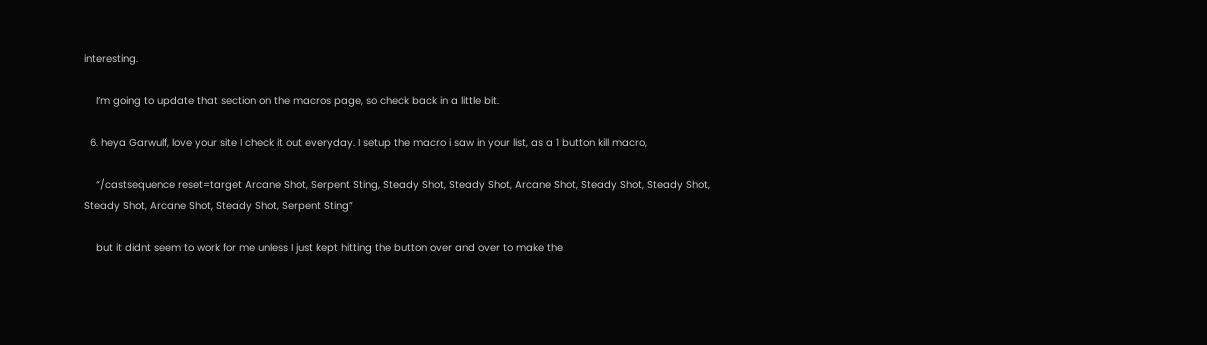interesting.

    I’m going to update that section on the macros page, so check back in a little bit.

  6. heya Garwulf, love your site I check it out everyday. I setup the macro i saw in your list, as a 1 button kill macro,

    “/castsequence reset=target Arcane Shot, Serpent Sting, Steady Shot, Steady Shot, Arcane Shot, Steady Shot, Steady Shot, Steady Shot, Arcane Shot, Steady Shot, Serpent Sting”

    but it didnt seem to work for me unless I just kept hitting the button over and over to make the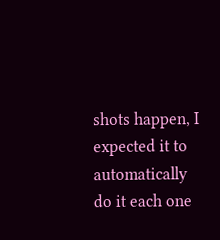shots happen, I expected it to automatically do it each one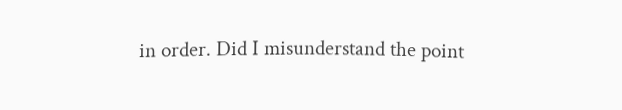in order. Did I misunderstand the point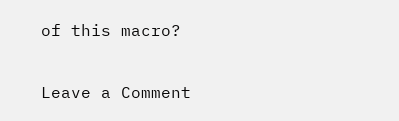of this macro?


Leave a Comment